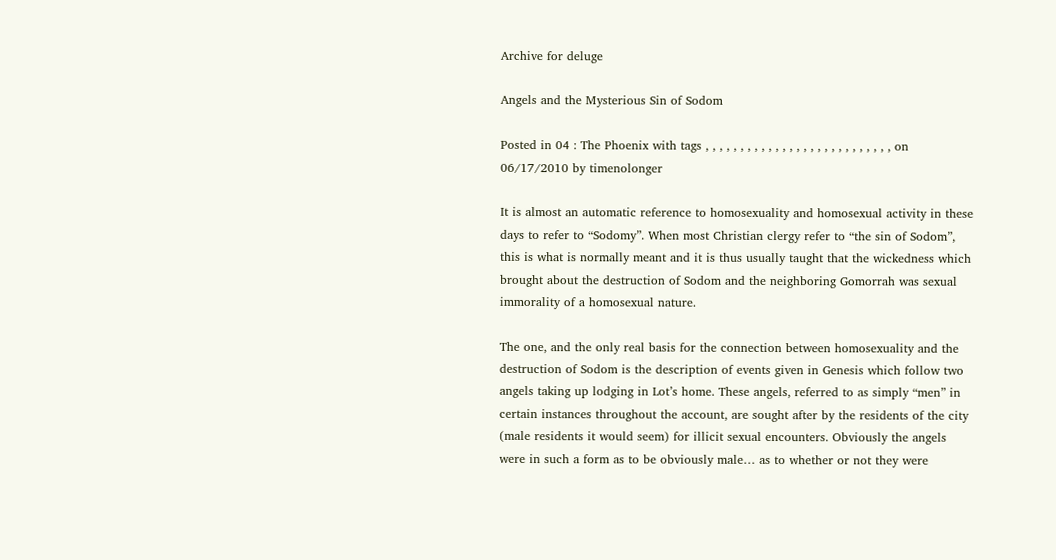Archive for deluge

Angels and the Mysterious Sin of Sodom

Posted in 04 : The Phoenix with tags , , , , , , , , , , , , , , , , , , , , , , , , , , , on 06/17/2010 by timenolonger

It is almost an automatic reference to homosexuality and homosexual activity in these days to refer to “Sodomy”. When most Christian clergy refer to “the sin of Sodom”, this is what is normally meant and it is thus usually taught that the wickedness which brought about the destruction of Sodom and the neighboring Gomorrah was sexual immorality of a homosexual nature.

The one, and the only real basis for the connection between homosexuality and the destruction of Sodom is the description of events given in Genesis which follow two angels taking up lodging in Lot’s home. These angels, referred to as simply “men” in certain instances throughout the account, are sought after by the residents of the city (male residents it would seem) for illicit sexual encounters. Obviously the angels were in such a form as to be obviously male… as to whether or not they were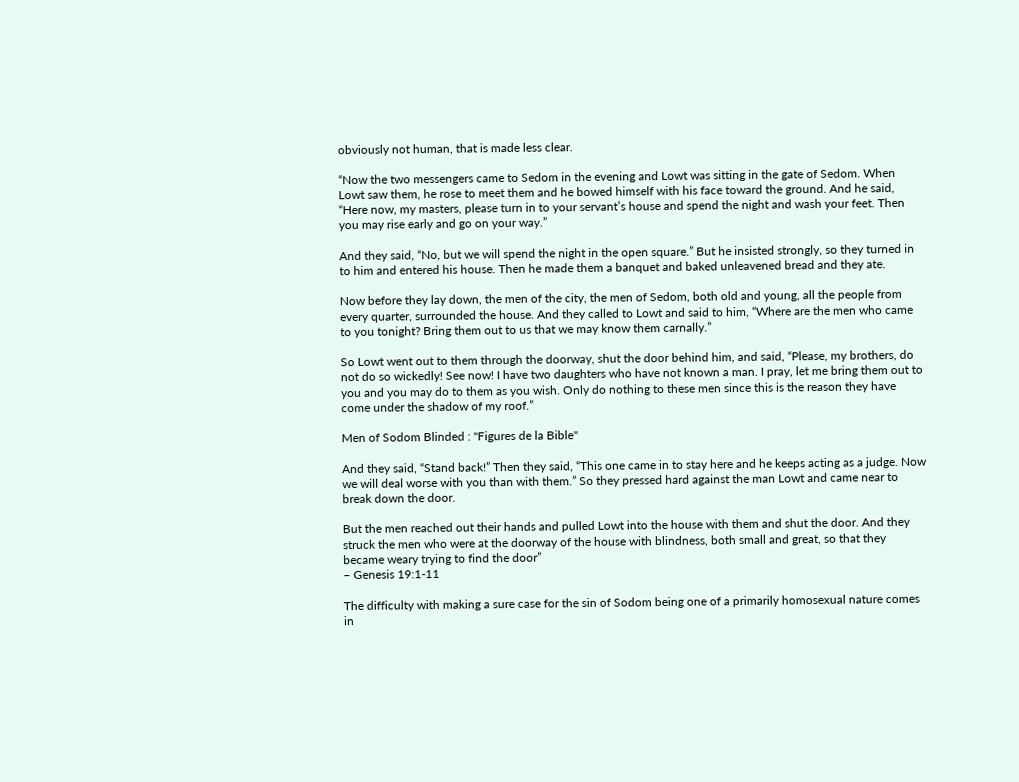obviously not human, that is made less clear.

“Now the two messengers came to Sedom in the evening and Lowt was sitting in the gate of Sedom. When Lowt saw them, he rose to meet them and he bowed himself with his face toward the ground. And he said, “Here now, my masters, please turn in to your servant’s house and spend the night and wash your feet. Then you may rise early and go on your way.”

And they said, “No, but we will spend the night in the open square.” But he insisted strongly, so they turned in to him and entered his house. Then he made them a banquet and baked unleavened bread and they ate.

Now before they lay down, the men of the city, the men of Sedom, both old and young, all the people from every quarter, surrounded the house. And they called to Lowt and said to him, “Where are the men who came to you tonight? Bring them out to us that we may know them carnally.”

So Lowt went out to them through the doorway, shut the door behind him, and said, “Please, my brothers, do not do so wickedly! See now! I have two daughters who have not known a man. I pray, let me bring them out to you and you may do to them as you wish. Only do nothing to these men since this is the reason they have come under the shadow of my roof.”

Men of Sodom Blinded : "Figures de la Bible"

And they said, “Stand back!” Then they said, “This one came in to stay here and he keeps acting as a judge. Now we will deal worse with you than with them.” So they pressed hard against the man Lowt and came near to break down the door.

But the men reached out their hands and pulled Lowt into the house with them and shut the door. And they struck the men who were at the doorway of the house with blindness, both small and great, so that they became weary trying to find the door”
– Genesis 19:1-11

The difficulty with making a sure case for the sin of Sodom being one of a primarily homosexual nature comes in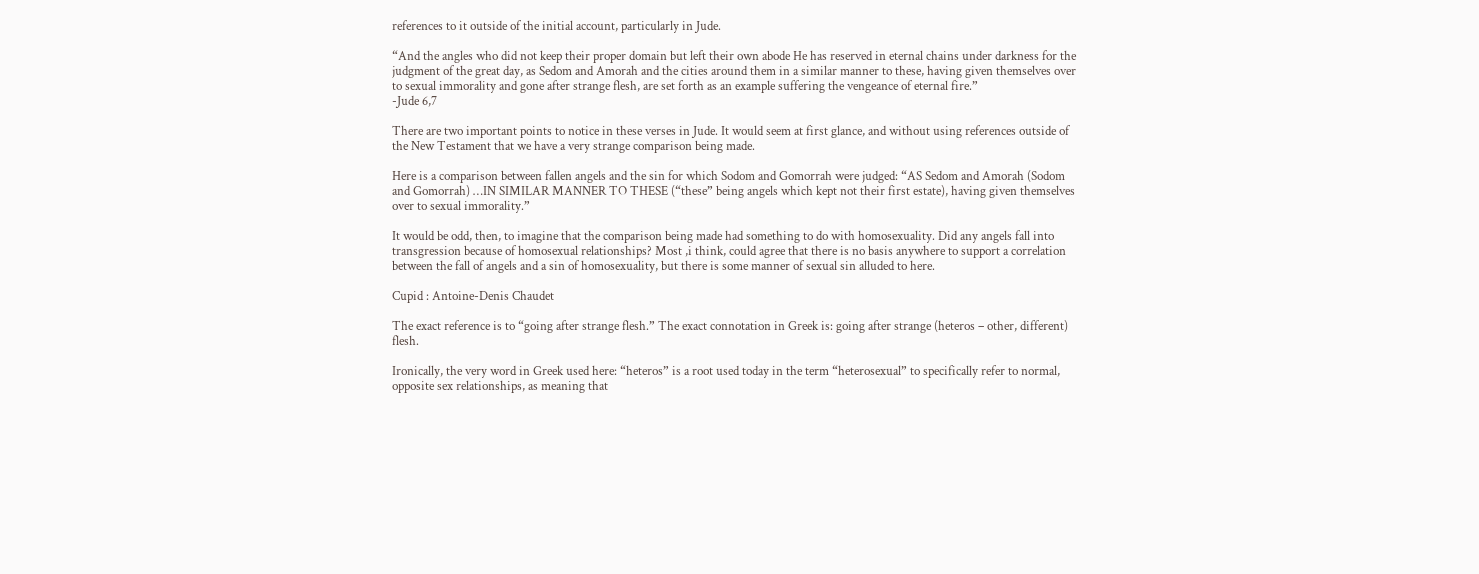references to it outside of the initial account, particularly in Jude.

“And the angles who did not keep their proper domain but left their own abode He has reserved in eternal chains under darkness for the judgment of the great day, as Sedom and Amorah and the cities around them in a similar manner to these, having given themselves over to sexual immorality and gone after strange flesh, are set forth as an example suffering the vengeance of eternal fire.”
-Jude 6,7

There are two important points to notice in these verses in Jude. It would seem at first glance, and without using references outside of the New Testament that we have a very strange comparison being made.

Here is a comparison between fallen angels and the sin for which Sodom and Gomorrah were judged: “AS Sedom and Amorah (Sodom and Gomorrah) …IN SIMILAR MANNER TO THESE (“these” being angels which kept not their first estate), having given themselves over to sexual immorality.”

It would be odd, then, to imagine that the comparison being made had something to do with homosexuality. Did any angels fall into transgression because of homosexual relationships? Most ,i think, could agree that there is no basis anywhere to support a correlation between the fall of angels and a sin of homosexuality, but there is some manner of sexual sin alluded to here.

Cupid : Antoine-Denis Chaudet

The exact reference is to “going after strange flesh.” The exact connotation in Greek is: going after strange (heteros – other, different) flesh.

Ironically, the very word in Greek used here: “heteros” is a root used today in the term “heterosexual” to specifically refer to normal, opposite sex relationships, as meaning that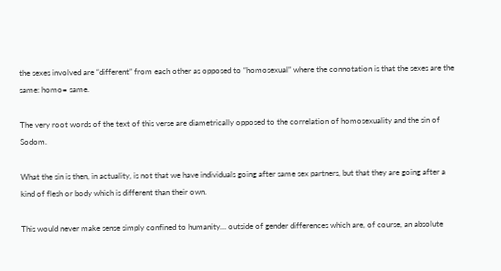the sexes involved are “different” from each other as opposed to “homosexual” where the connotation is that the sexes are the same: homo= same.

The very root words of the text of this verse are diametrically opposed to the correlation of homosexuality and the sin of Sodom.

What the sin is then, in actuality, is not that we have individuals going after same sex partners, but that they are going after a kind of flesh or body which is different than their own.

This would never make sense simply confined to humanity… outside of gender differences which are, of course, an absolute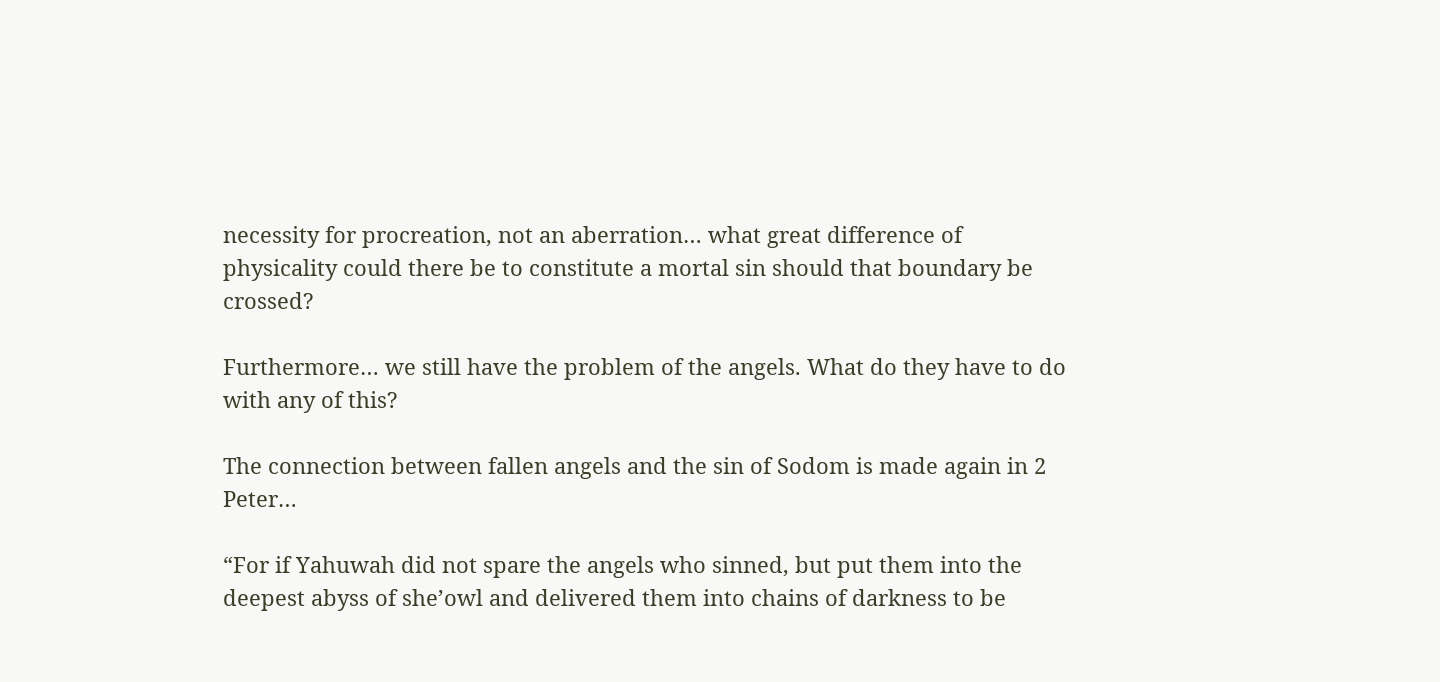necessity for procreation, not an aberration… what great difference of physicality could there be to constitute a mortal sin should that boundary be crossed?

Furthermore… we still have the problem of the angels. What do they have to do with any of this?

The connection between fallen angels and the sin of Sodom is made again in 2 Peter…

“For if Yahuwah did not spare the angels who sinned, but put them into the deepest abyss of she’owl and delivered them into chains of darkness to be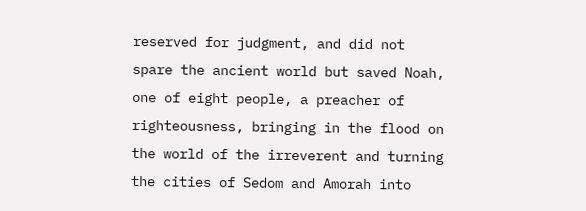reserved for judgment, and did not spare the ancient world but saved Noah, one of eight people, a preacher of righteousness, bringing in the flood on the world of the irreverent and turning the cities of Sedom and Amorah into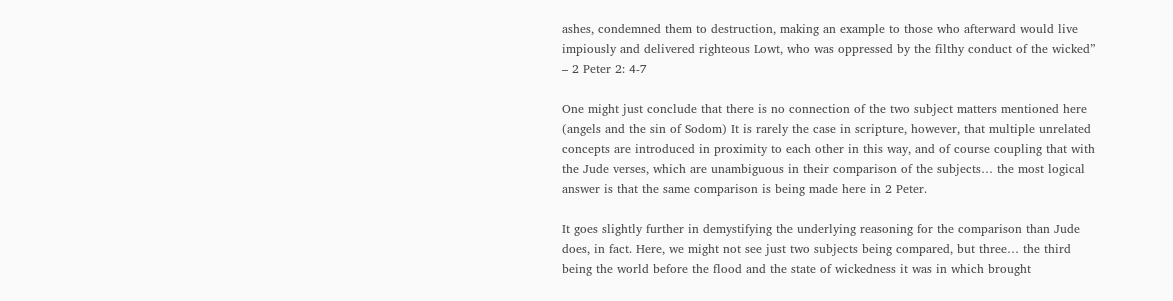ashes, condemned them to destruction, making an example to those who afterward would live impiously and delivered righteous Lowt, who was oppressed by the filthy conduct of the wicked”
– 2 Peter 2: 4-7

One might just conclude that there is no connection of the two subject matters mentioned here (angels and the sin of Sodom) It is rarely the case in scripture, however, that multiple unrelated concepts are introduced in proximity to each other in this way, and of course coupling that with the Jude verses, which are unambiguous in their comparison of the subjects… the most logical answer is that the same comparison is being made here in 2 Peter.

It goes slightly further in demystifying the underlying reasoning for the comparison than Jude does, in fact. Here, we might not see just two subjects being compared, but three… the third being the world before the flood and the state of wickedness it was in which brought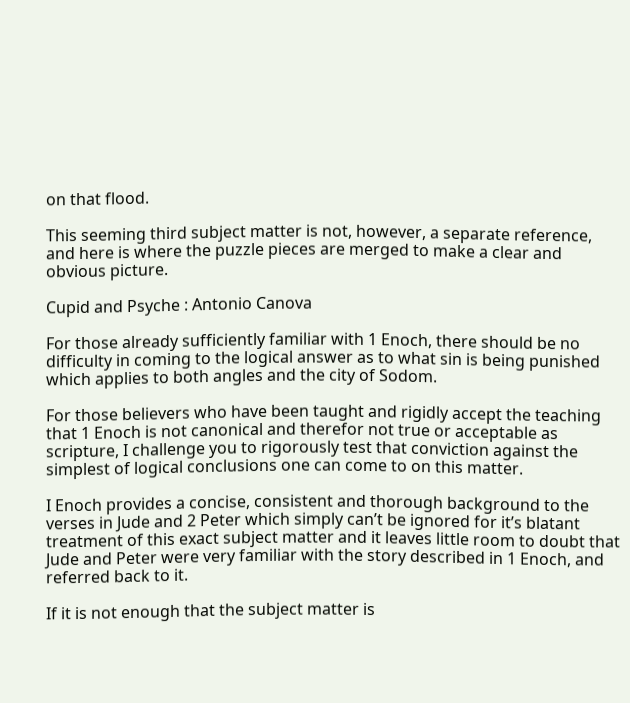on that flood.

This seeming third subject matter is not, however, a separate reference, and here is where the puzzle pieces are merged to make a clear and obvious picture.

Cupid and Psyche : Antonio Canova

For those already sufficiently familiar with 1 Enoch, there should be no difficulty in coming to the logical answer as to what sin is being punished which applies to both angles and the city of Sodom.

For those believers who have been taught and rigidly accept the teaching that 1 Enoch is not canonical and therefor not true or acceptable as scripture, I challenge you to rigorously test that conviction against the simplest of logical conclusions one can come to on this matter.

I Enoch provides a concise, consistent and thorough background to the verses in Jude and 2 Peter which simply can’t be ignored for it’s blatant treatment of this exact subject matter and it leaves little room to doubt that Jude and Peter were very familiar with the story described in 1 Enoch, and referred back to it.

If it is not enough that the subject matter is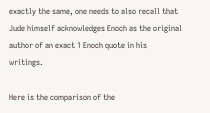exactly the same, one needs to also recall that Jude himself acknowledges Enoch as the original author of an exact 1 Enoch quote in his writings.

Here is the comparison of the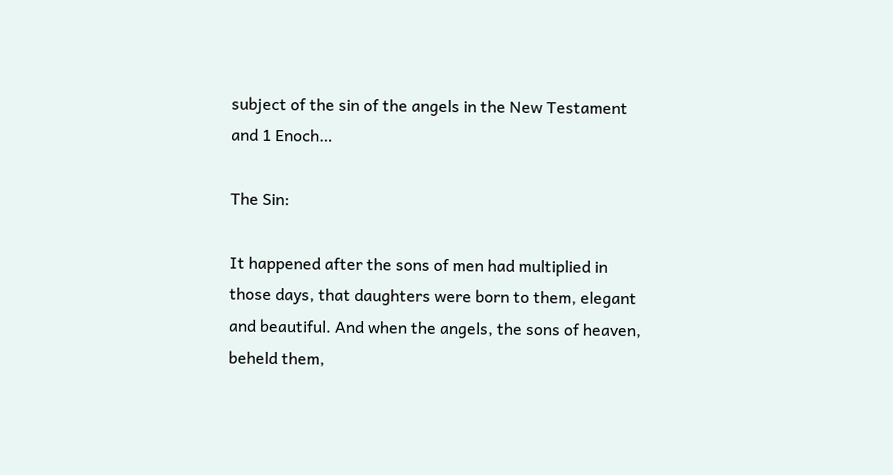subject of the sin of the angels in the New Testament and 1 Enoch…

The Sin:

It happened after the sons of men had multiplied in those days, that daughters were born to them, elegant and beautiful. And when the angels, the sons of heaven, beheld them,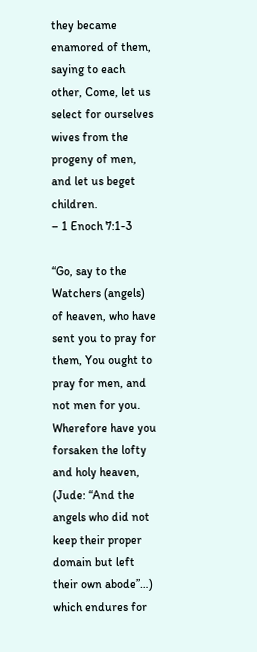they became enamored of them, saying to each other, Come, let us select for ourselves wives from the progeny of men, and let us beget children.
– 1 Enoch 7:1-3

“Go, say to the Watchers (angels) of heaven, who have sent you to pray for them, You ought to pray for men, and not men for you. Wherefore have you forsaken the lofty and holy heaven, (Jude: “And the angels who did not keep their proper domain but left their own abode”…) which endures for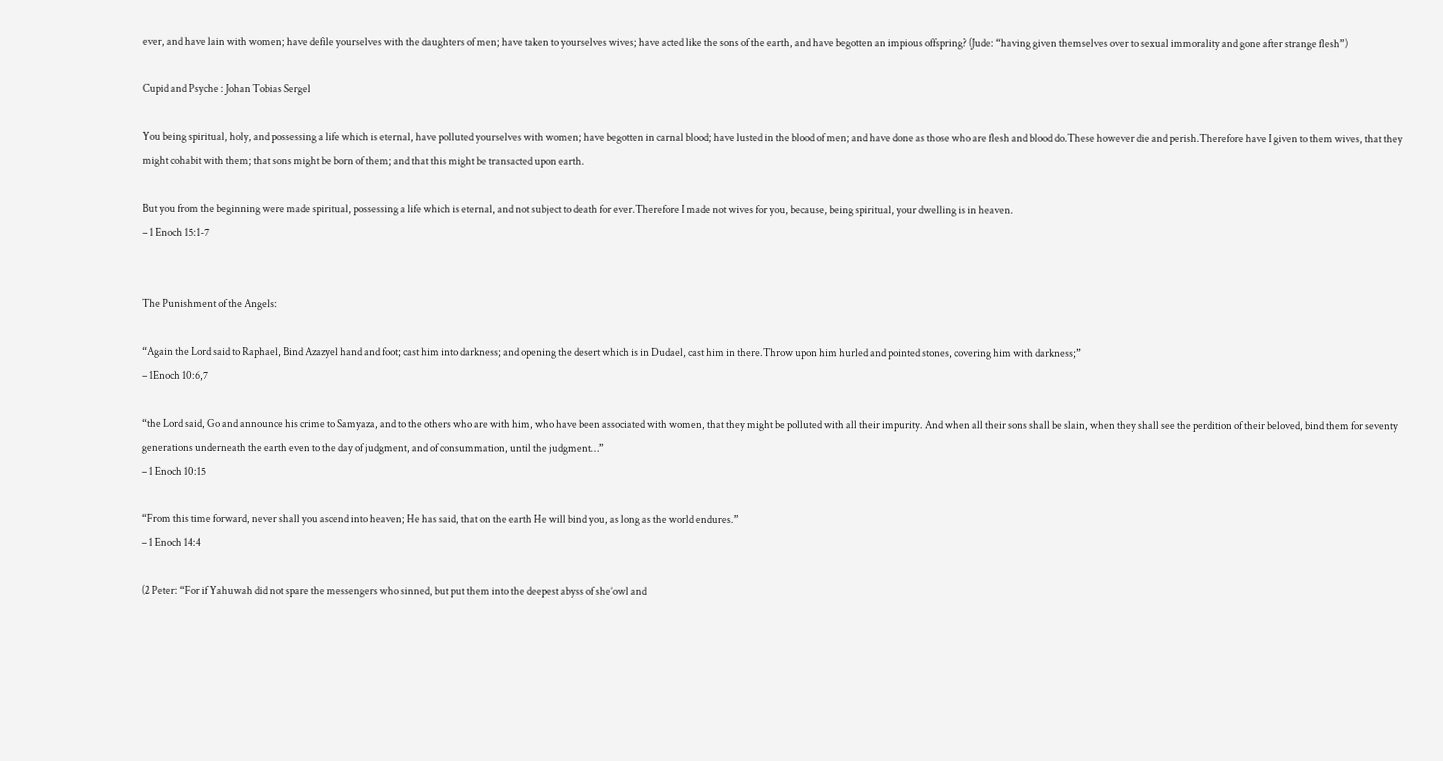ever, and have lain with women; have defile yourselves with the daughters of men; have taken to yourselves wives; have acted like the sons of the earth, and have begotten an impious offspring? (Jude: “having given themselves over to sexual immorality and gone after strange flesh”)

Cupid and Psyche : Johan Tobias Sergel

You being spiritual, holy, and possessing a life which is eternal, have polluted yourselves with women; have begotten in carnal blood; have lusted in the blood of men; and have done as those who are flesh and blood do.These however die and perish.Therefore have I given to them wives, that they might cohabit with them; that sons might be born of them; and that this might be transacted upon earth.

But you from the beginning were made spiritual, possessing a life which is eternal, and not subject to death for ever.Therefore I made not wives for you, because, being spiritual, your dwelling is in heaven.
– 1 Enoch 15:1-7


The Punishment of the Angels:

“Again the Lord said to Raphael, Bind Azazyel hand and foot; cast him into darkness; and opening the desert which is in Dudael, cast him in there.Throw upon him hurled and pointed stones, covering him with darkness;”
– 1Enoch 10:6,7

“the Lord said, Go and announce his crime to Samyaza, and to the others who are with him, who have been associated with women, that they might be polluted with all their impurity. And when all their sons shall be slain, when they shall see the perdition of their beloved, bind them for seventy generations underneath the earth even to the day of judgment, and of consummation, until the judgment…”
– 1 Enoch 10:15

“From this time forward, never shall you ascend into heaven; He has said, that on the earth He will bind you, as long as the world endures.”
– 1 Enoch 14:4

(2 Peter: “For if Yahuwah did not spare the messengers who sinned, but put them into the deepest abyss of she’owl and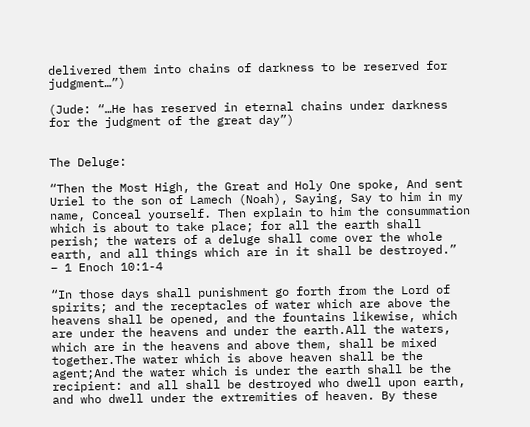delivered them into chains of darkness to be reserved for judgment…”)

(Jude: “…He has reserved in eternal chains under darkness for the judgment of the great day”)


The Deluge:

“Then the Most High, the Great and Holy One spoke, And sent Uriel to the son of Lamech (Noah), Saying, Say to him in my name, Conceal yourself. Then explain to him the consummation which is about to take place; for all the earth shall perish; the waters of a deluge shall come over the whole earth, and all things which are in it shall be destroyed.”
– 1 Enoch 10:1-4

“In those days shall punishment go forth from the Lord of spirits; and the receptacles of water which are above the heavens shall be opened, and the fountains likewise, which are under the heavens and under the earth.All the waters, which are in the heavens and above them, shall be mixed together.The water which is above heaven shall be the agent;And the water which is under the earth shall be the recipient: and all shall be destroyed who dwell upon earth, and who dwell under the extremities of heaven. By these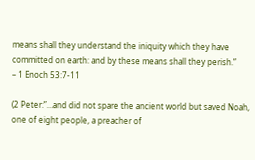means shall they understand the iniquity which they have committed on earth: and by these means shall they perish.”
– 1 Enoch 53:7-11

(2 Peter:”…and did not spare the ancient world but saved Noah, one of eight people, a preacher of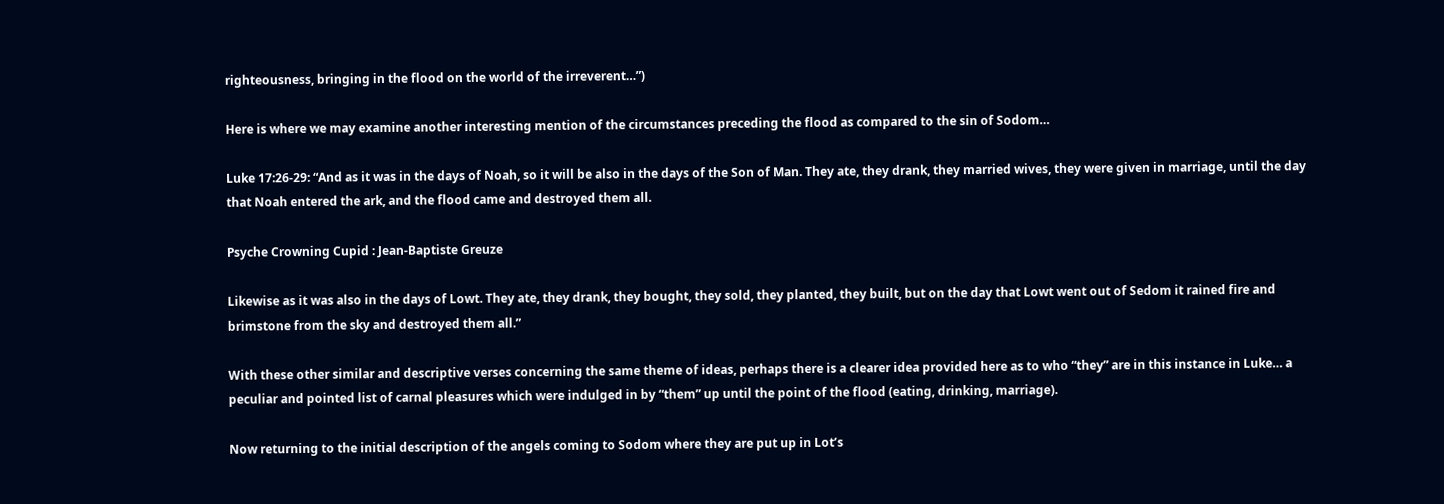righteousness, bringing in the flood on the world of the irreverent…”)

Here is where we may examine another interesting mention of the circumstances preceding the flood as compared to the sin of Sodom…

Luke 17:26-29: “And as it was in the days of Noah, so it will be also in the days of the Son of Man. They ate, they drank, they married wives, they were given in marriage, until the day that Noah entered the ark, and the flood came and destroyed them all.

Psyche Crowning Cupid : Jean-Baptiste Greuze

Likewise as it was also in the days of Lowt. They ate, they drank, they bought, they sold, they planted, they built, but on the day that Lowt went out of Sedom it rained fire and brimstone from the sky and destroyed them all.”

With these other similar and descriptive verses concerning the same theme of ideas, perhaps there is a clearer idea provided here as to who “they” are in this instance in Luke… a peculiar and pointed list of carnal pleasures which were indulged in by “them” up until the point of the flood (eating, drinking, marriage).

Now returning to the initial description of the angels coming to Sodom where they are put up in Lot’s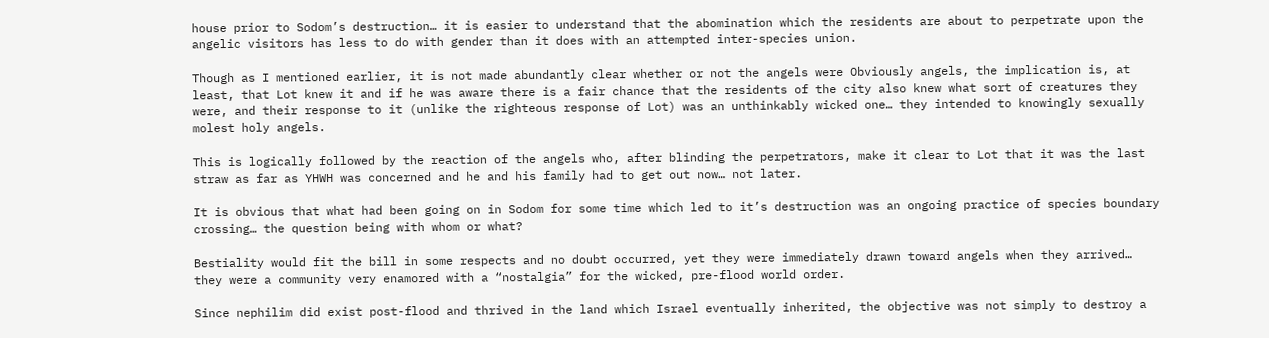house prior to Sodom’s destruction… it is easier to understand that the abomination which the residents are about to perpetrate upon the angelic visitors has less to do with gender than it does with an attempted inter-species union.

Though as I mentioned earlier, it is not made abundantly clear whether or not the angels were Obviously angels, the implication is, at least, that Lot knew it and if he was aware there is a fair chance that the residents of the city also knew what sort of creatures they were, and their response to it (unlike the righteous response of Lot) was an unthinkably wicked one… they intended to knowingly sexually molest holy angels.

This is logically followed by the reaction of the angels who, after blinding the perpetrators, make it clear to Lot that it was the last straw as far as YHWH was concerned and he and his family had to get out now… not later.

It is obvious that what had been going on in Sodom for some time which led to it’s destruction was an ongoing practice of species boundary crossing… the question being with whom or what?

Bestiality would fit the bill in some respects and no doubt occurred, yet they were immediately drawn toward angels when they arrived… they were a community very enamored with a “nostalgia” for the wicked, pre-flood world order.

Since nephilim did exist post-flood and thrived in the land which Israel eventually inherited, the objective was not simply to destroy a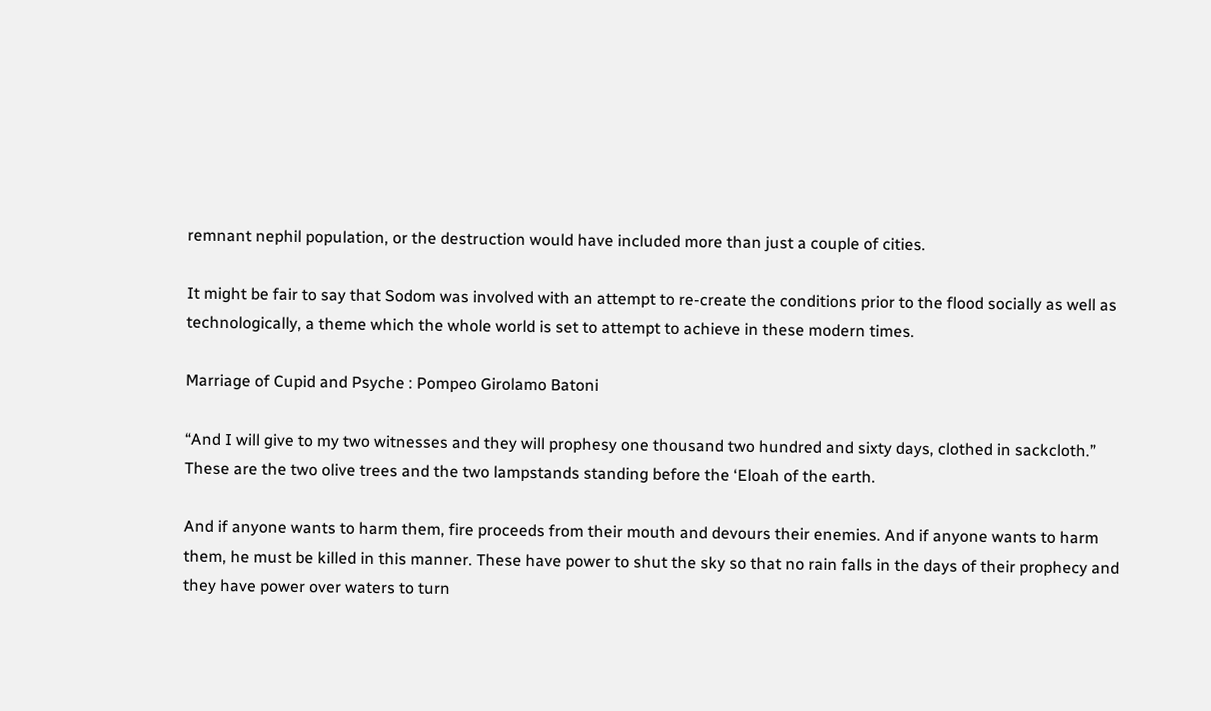remnant nephil population, or the destruction would have included more than just a couple of cities.

It might be fair to say that Sodom was involved with an attempt to re-create the conditions prior to the flood socially as well as technologically, a theme which the whole world is set to attempt to achieve in these modern times.

Marriage of Cupid and Psyche : Pompeo Girolamo Batoni

“And I will give to my two witnesses and they will prophesy one thousand two hundred and sixty days, clothed in sackcloth.” These are the two olive trees and the two lampstands standing before the ‘Eloah of the earth.

And if anyone wants to harm them, fire proceeds from their mouth and devours their enemies. And if anyone wants to harm them, he must be killed in this manner. These have power to shut the sky so that no rain falls in the days of their prophecy and they have power over waters to turn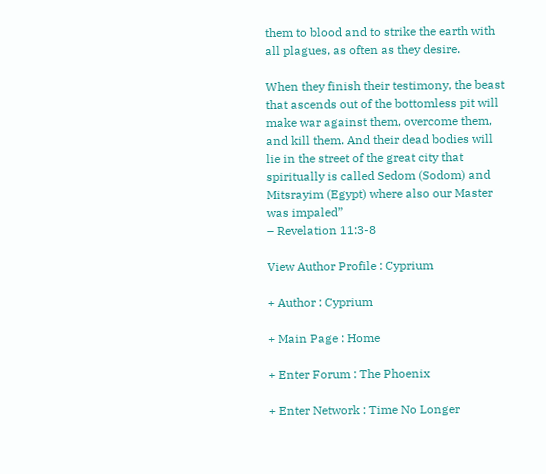them to blood and to strike the earth with all plagues, as often as they desire.

When they finish their testimony, the beast that ascends out of the bottomless pit will make war against them, overcome them, and kill them. And their dead bodies will lie in the street of the great city that spiritually is called Sedom (Sodom) and Mitsrayim (Egypt) where also our Master was impaled”
– Revelation 11:3-8

View Author Profile : Cyprium

+ Author : Cyprium

+ Main Page : Home

+ Enter Forum : The Phoenix

+ Enter Network : Time No Longer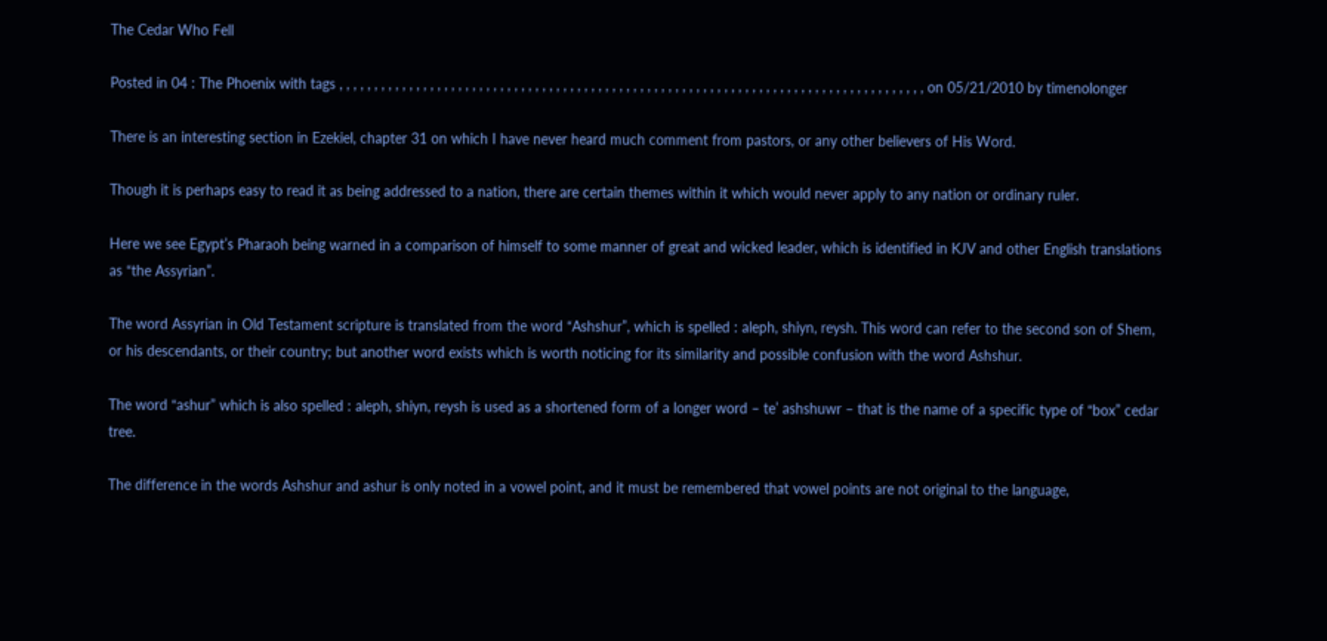The Cedar Who Fell

Posted in 04 : The Phoenix with tags , , , , , , , , , , , , , , , , , , , , , , , , , , , , , , , , , , , , , , , , , , , , , , , , , , , , , , , , , , , , , , , , , , , , , , , , , , , , , , , , , , , , on 05/21/2010 by timenolonger

There is an interesting section in Ezekiel, chapter 31 on which I have never heard much comment from pastors, or any other believers of His Word.

Though it is perhaps easy to read it as being addressed to a nation, there are certain themes within it which would never apply to any nation or ordinary ruler.

Here we see Egypt’s Pharaoh being warned in a comparison of himself to some manner of great and wicked leader, which is identified in KJV and other English translations as “the Assyrian”.

The word Assyrian in Old Testament scripture is translated from the word “Ashshur”, which is spelled : aleph, shiyn, reysh. This word can refer to the second son of Shem, or his descendants, or their country; but another word exists which is worth noticing for its similarity and possible confusion with the word Ashshur.

The word “ashur” which is also spelled : aleph, shiyn, reysh is used as a shortened form of a longer word – te’ ashshuwr – that is the name of a specific type of “box” cedar tree.

The difference in the words Ashshur and ashur is only noted in a vowel point, and it must be remembered that vowel points are not original to the language,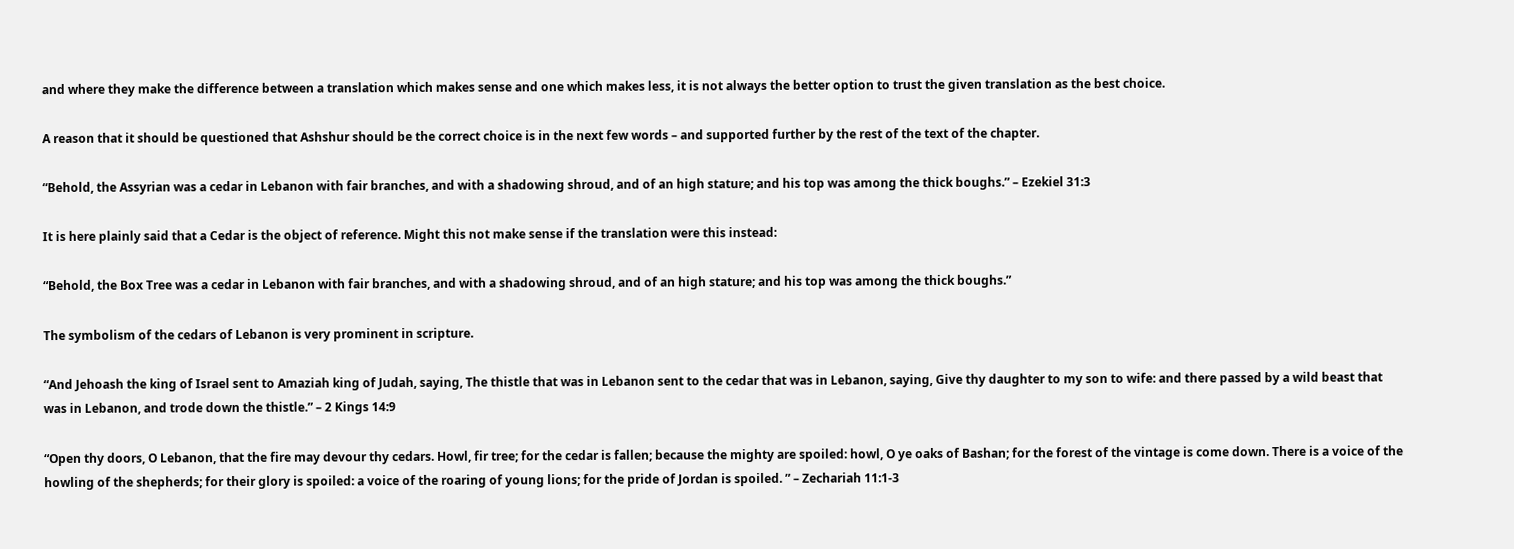and where they make the difference between a translation which makes sense and one which makes less, it is not always the better option to trust the given translation as the best choice.

A reason that it should be questioned that Ashshur should be the correct choice is in the next few words – and supported further by the rest of the text of the chapter.

“Behold, the Assyrian was a cedar in Lebanon with fair branches, and with a shadowing shroud, and of an high stature; and his top was among the thick boughs.” – Ezekiel 31:3

It is here plainly said that a Cedar is the object of reference. Might this not make sense if the translation were this instead:

“Behold, the Box Tree was a cedar in Lebanon with fair branches, and with a shadowing shroud, and of an high stature; and his top was among the thick boughs.”

The symbolism of the cedars of Lebanon is very prominent in scripture.

“And Jehoash the king of Israel sent to Amaziah king of Judah, saying, The thistle that was in Lebanon sent to the cedar that was in Lebanon, saying, Give thy daughter to my son to wife: and there passed by a wild beast that was in Lebanon, and trode down the thistle.” – 2 Kings 14:9

“Open thy doors, O Lebanon, that the fire may devour thy cedars. Howl, fir tree; for the cedar is fallen; because the mighty are spoiled: howl, O ye oaks of Bashan; for the forest of the vintage is come down. There is a voice of the howling of the shepherds; for their glory is spoiled: a voice of the roaring of young lions; for the pride of Jordan is spoiled. ” – Zechariah 11:1-3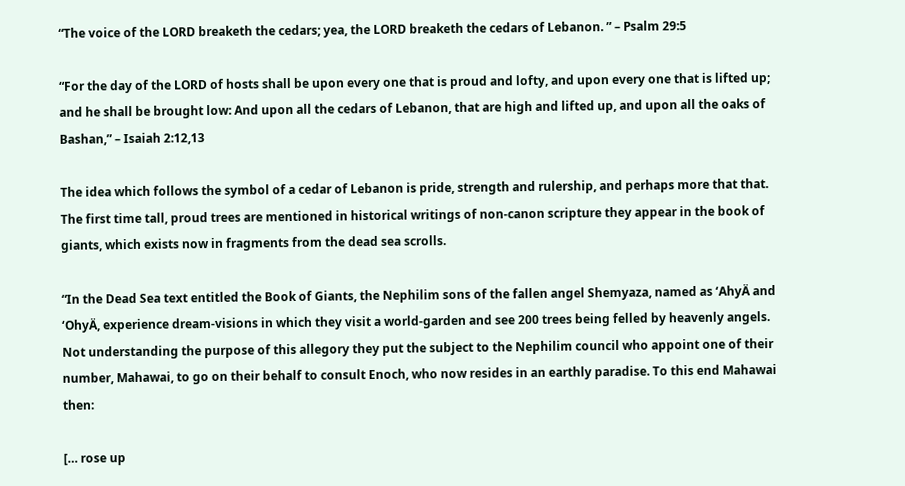“The voice of the LORD breaketh the cedars; yea, the LORD breaketh the cedars of Lebanon. ” – Psalm 29:5

“For the day of the LORD of hosts shall be upon every one that is proud and lofty, and upon every one that is lifted up; and he shall be brought low: And upon all the cedars of Lebanon, that are high and lifted up, and upon all the oaks of Bashan,” – Isaiah 2:12,13

The idea which follows the symbol of a cedar of Lebanon is pride, strength and rulership, and perhaps more that that. The first time tall, proud trees are mentioned in historical writings of non-canon scripture they appear in the book of giants, which exists now in fragments from the dead sea scrolls.

“In the Dead Sea text entitled the Book of Giants, the Nephilim sons of the fallen angel Shemyaza, named as ‘AhyÄ and ‘OhyÄ, experience dream-visions in which they visit a world-garden and see 200 trees being felled by heavenly angels. Not understanding the purpose of this allegory they put the subject to the Nephilim council who appoint one of their number, Mahawai, to go on their behalf to consult Enoch, who now resides in an earthly paradise. To this end Mahawai then:

[… rose up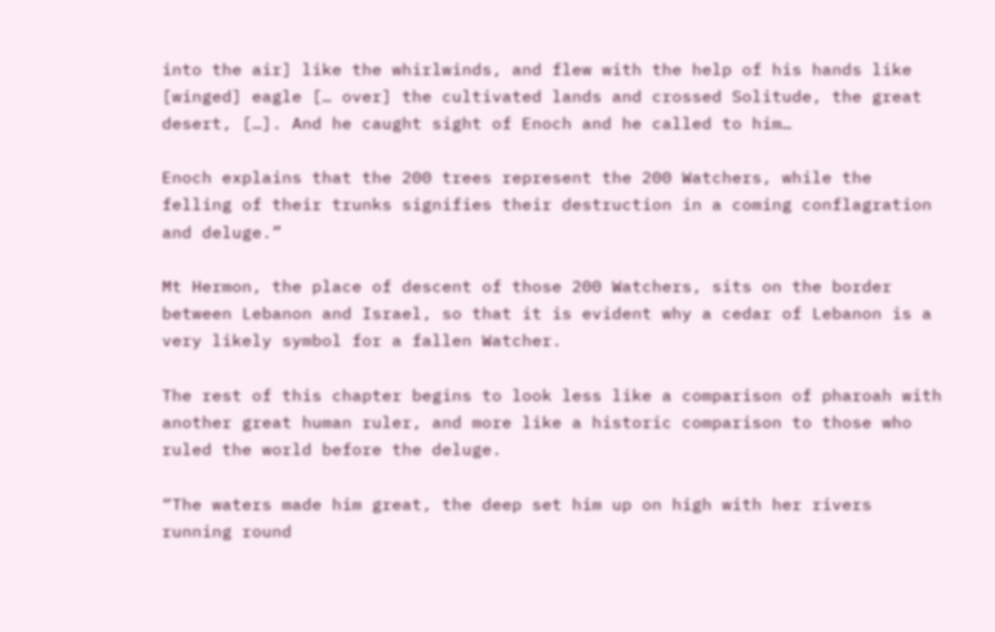into the air] like the whirlwinds, and flew with the help of his hands like [winged] eagle [… over] the cultivated lands and crossed Solitude, the great desert, […]. And he caught sight of Enoch and he called to him…

Enoch explains that the 200 trees represent the 200 Watchers, while the felling of their trunks signifies their destruction in a coming conflagration and deluge.”

Mt Hermon, the place of descent of those 200 Watchers, sits on the border between Lebanon and Israel, so that it is evident why a cedar of Lebanon is a very likely symbol for a fallen Watcher.

The rest of this chapter begins to look less like a comparison of pharoah with another great human ruler, and more like a historic comparison to those who ruled the world before the deluge.

“The waters made him great, the deep set him up on high with her rivers running round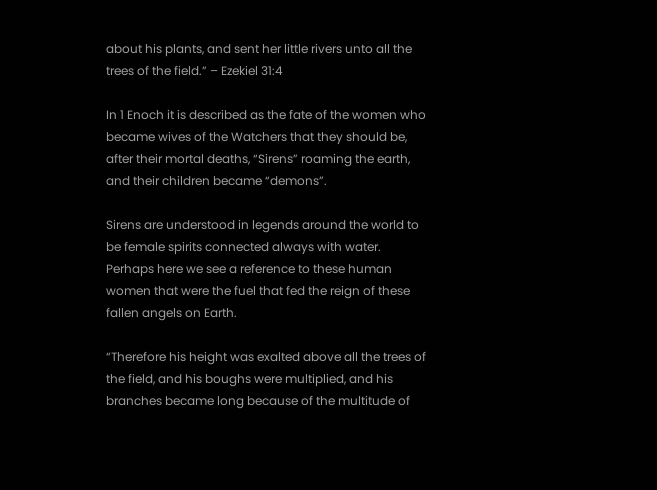about his plants, and sent her little rivers unto all the trees of the field.” – Ezekiel 31:4

In 1 Enoch it is described as the fate of the women who became wives of the Watchers that they should be, after their mortal deaths, “Sirens” roaming the earth, and their children became “demons”.

Sirens are understood in legends around the world to be female spirits connected always with water. Perhaps here we see a reference to these human women that were the fuel that fed the reign of these fallen angels on Earth.

“Therefore his height was exalted above all the trees of the field, and his boughs were multiplied, and his branches became long because of the multitude of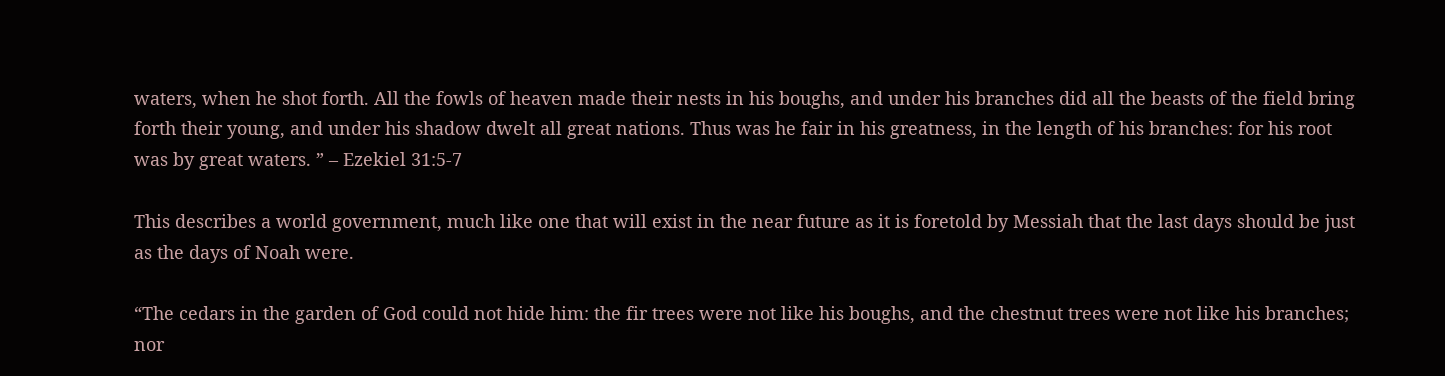waters, when he shot forth. All the fowls of heaven made their nests in his boughs, and under his branches did all the beasts of the field bring forth their young, and under his shadow dwelt all great nations. Thus was he fair in his greatness, in the length of his branches: for his root was by great waters. ” – Ezekiel 31:5-7

This describes a world government, much like one that will exist in the near future as it is foretold by Messiah that the last days should be just as the days of Noah were.

“The cedars in the garden of God could not hide him: the fir trees were not like his boughs, and the chestnut trees were not like his branches; nor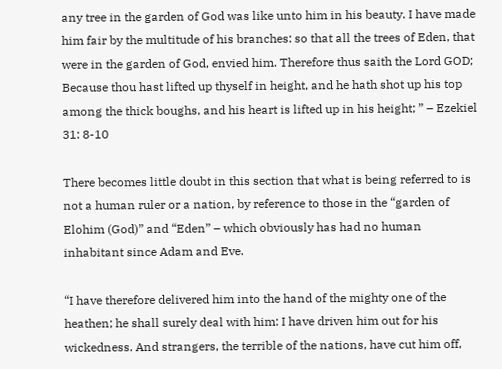any tree in the garden of God was like unto him in his beauty. I have made him fair by the multitude of his branches: so that all the trees of Eden, that were in the garden of God, envied him. Therefore thus saith the Lord GOD; Because thou hast lifted up thyself in height, and he hath shot up his top among the thick boughs, and his heart is lifted up in his height; ” – Ezekiel 31: 8-10

There becomes little doubt in this section that what is being referred to is not a human ruler or a nation, by reference to those in the “garden of Elohim (God)” and “Eden” – which obviously has had no human inhabitant since Adam and Eve.

“I have therefore delivered him into the hand of the mighty one of the heathen; he shall surely deal with him: I have driven him out for his wickedness. And strangers, the terrible of the nations, have cut him off,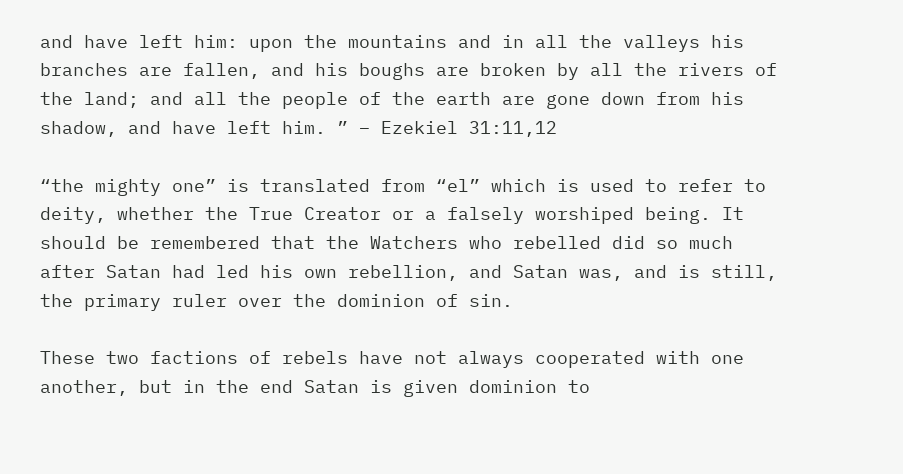and have left him: upon the mountains and in all the valleys his branches are fallen, and his boughs are broken by all the rivers of the land; and all the people of the earth are gone down from his shadow, and have left him. ” – Ezekiel 31:11,12

“the mighty one” is translated from “el” which is used to refer to deity, whether the True Creator or a falsely worshiped being. It should be remembered that the Watchers who rebelled did so much after Satan had led his own rebellion, and Satan was, and is still, the primary ruler over the dominion of sin.

These two factions of rebels have not always cooperated with one another, but in the end Satan is given dominion to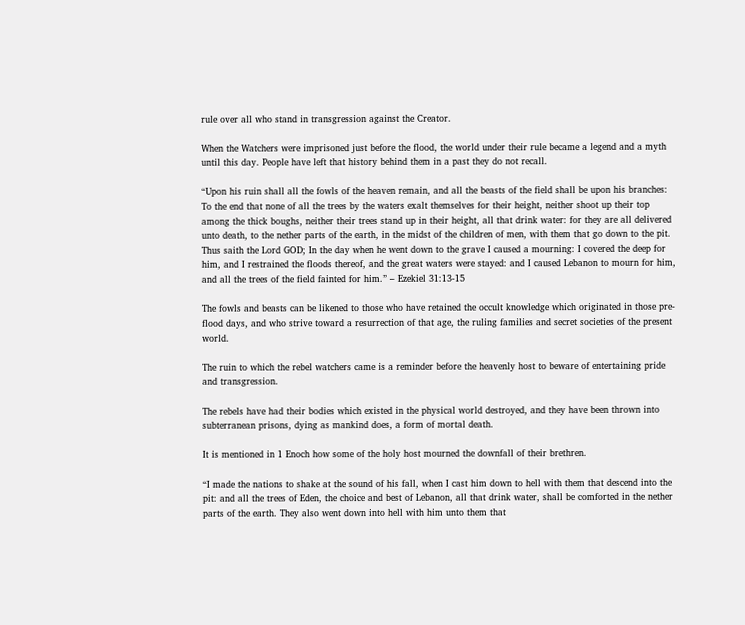rule over all who stand in transgression against the Creator.

When the Watchers were imprisoned just before the flood, the world under their rule became a legend and a myth until this day. People have left that history behind them in a past they do not recall.

“Upon his ruin shall all the fowls of the heaven remain, and all the beasts of the field shall be upon his branches: To the end that none of all the trees by the waters exalt themselves for their height, neither shoot up their top among the thick boughs, neither their trees stand up in their height, all that drink water: for they are all delivered unto death, to the nether parts of the earth, in the midst of the children of men, with them that go down to the pit. Thus saith the Lord GOD; In the day when he went down to the grave I caused a mourning: I covered the deep for him, and I restrained the floods thereof, and the great waters were stayed: and I caused Lebanon to mourn for him, and all the trees of the field fainted for him.” – Ezekiel 31:13-15

The fowls and beasts can be likened to those who have retained the occult knowledge which originated in those pre-flood days, and who strive toward a resurrection of that age, the ruling families and secret societies of the present world.

The ruin to which the rebel watchers came is a reminder before the heavenly host to beware of entertaining pride and transgression.

The rebels have had their bodies which existed in the physical world destroyed, and they have been thrown into subterranean prisons, dying as mankind does, a form of mortal death.

It is mentioned in 1 Enoch how some of the holy host mourned the downfall of their brethren.

“I made the nations to shake at the sound of his fall, when I cast him down to hell with them that descend into the pit: and all the trees of Eden, the choice and best of Lebanon, all that drink water, shall be comforted in the nether parts of the earth. They also went down into hell with him unto them that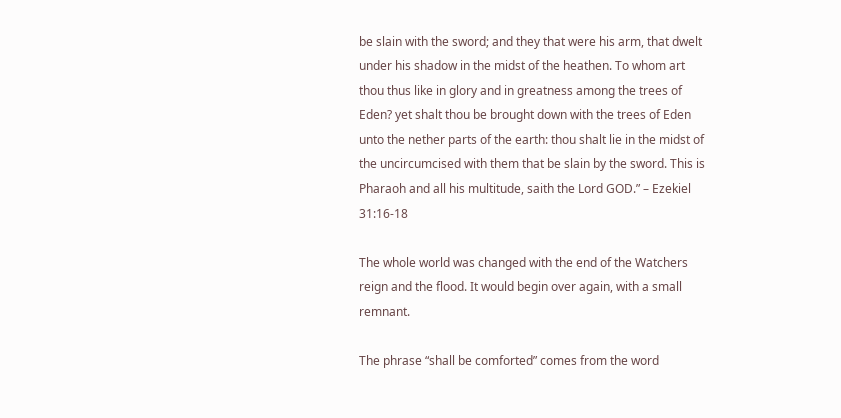be slain with the sword; and they that were his arm, that dwelt under his shadow in the midst of the heathen. To whom art thou thus like in glory and in greatness among the trees of Eden? yet shalt thou be brought down with the trees of Eden unto the nether parts of the earth: thou shalt lie in the midst of the uncircumcised with them that be slain by the sword. This is Pharaoh and all his multitude, saith the Lord GOD.” – Ezekiel 31:16-18

The whole world was changed with the end of the Watchers reign and the flood. It would begin over again, with a small remnant.

The phrase “shall be comforted” comes from the word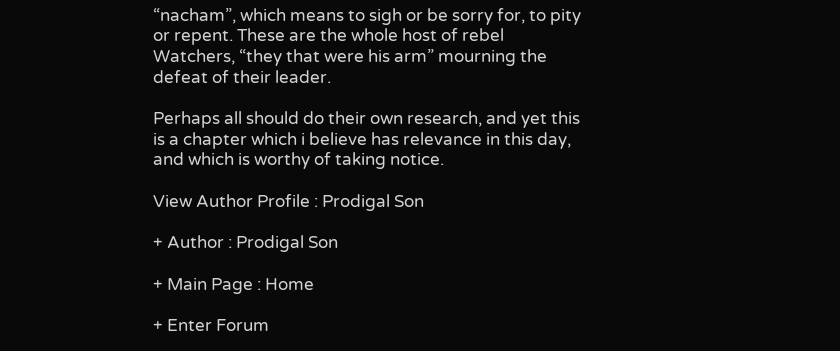“nacham”, which means to sigh or be sorry for, to pity or repent. These are the whole host of rebel Watchers, “they that were his arm” mourning the defeat of their leader.

Perhaps all should do their own research, and yet this is a chapter which i believe has relevance in this day, and which is worthy of taking notice.

View Author Profile : Prodigal Son

+ Author : Prodigal Son

+ Main Page : Home

+ Enter Forum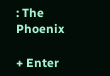: The Phoenix

+ Enter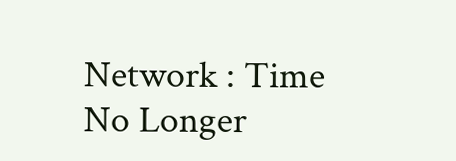Network : Time No Longer